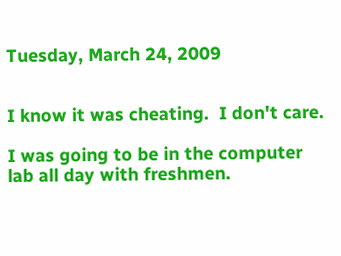Tuesday, March 24, 2009


I know it was cheating.  I don't care.

I was going to be in the computer lab all day with freshmen.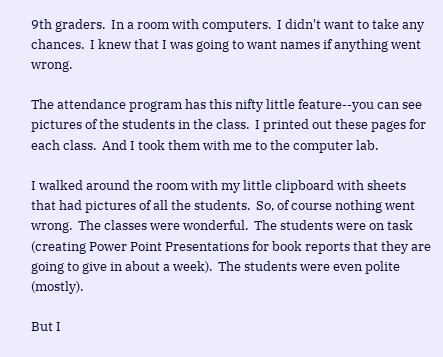9th graders.  In a room with computers.  I didn't want to take any chances.  I knew that I was going to want names if anything went wrong.

The attendance program has this nifty little feature--you can see pictures of the students in the class.  I printed out these pages for each class.  And I took them with me to the computer lab.

I walked around the room with my little clipboard with sheets that had pictures of all the students.  So, of course nothing went wrong.  The classes were wonderful.  The students were on task (creating Power Point Presentations for book reports that they are going to give in about a week).  The students were even polite (mostly).

But I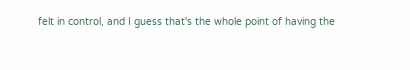felt in control, and I guess that's the whole point of having the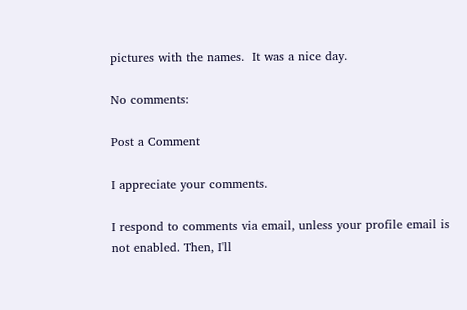pictures with the names.  It was a nice day.

No comments:

Post a Comment

I appreciate your comments.

I respond to comments via email, unless your profile email is not enabled. Then, I'll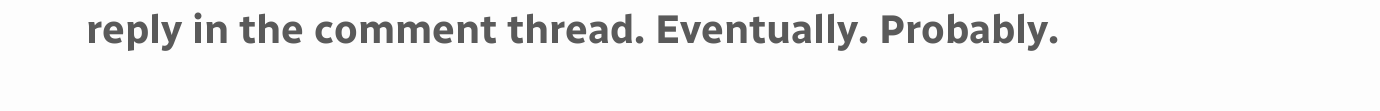reply in the comment thread. Eventually. Probably.